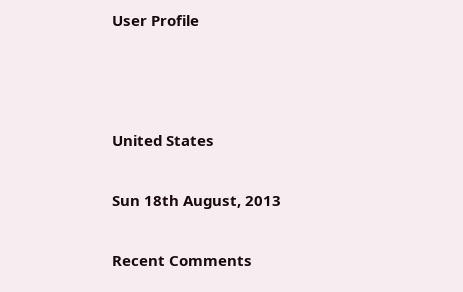User Profile



United States

Sun 18th August, 2013

Recent Comments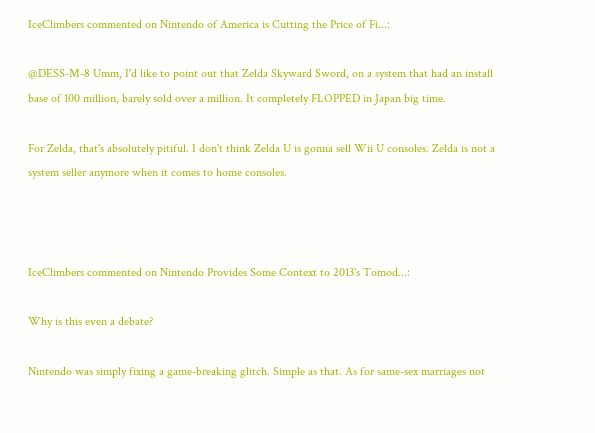IceClimbers commented on Nintendo of America is Cutting the Price of Fi...:

@DESS-M-8 Umm, I'd like to point out that Zelda Skyward Sword, on a system that had an install base of 100 million, barely sold over a million. It completely FLOPPED in Japan big time.

For Zelda, that's absolutely pitiful. I don't think Zelda U is gonna sell Wii U consoles. Zelda is not a system seller anymore when it comes to home consoles.



IceClimbers commented on Nintendo Provides Some Context to 2013's Tomod...:

Why is this even a debate?

Nintendo was simply fixing a game-breaking glitch. Simple as that. As for same-sex marriages not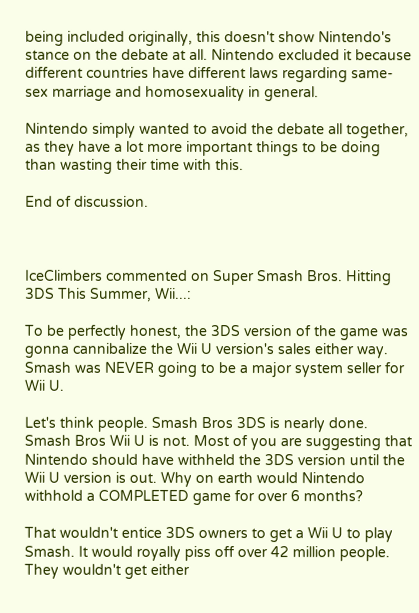being included originally, this doesn't show Nintendo's stance on the debate at all. Nintendo excluded it because different countries have different laws regarding same-sex marriage and homosexuality in general.

Nintendo simply wanted to avoid the debate all together, as they have a lot more important things to be doing than wasting their time with this.

End of discussion.



IceClimbers commented on Super Smash Bros. Hitting 3DS This Summer, Wii...:

To be perfectly honest, the 3DS version of the game was gonna cannibalize the Wii U version's sales either way. Smash was NEVER going to be a major system seller for Wii U.

Let's think people. Smash Bros 3DS is nearly done. Smash Bros Wii U is not. Most of you are suggesting that Nintendo should have withheld the 3DS version until the Wii U version is out. Why on earth would Nintendo withhold a COMPLETED game for over 6 months?

That wouldn't entice 3DS owners to get a Wii U to play Smash. It would royally piss off over 42 million people. They wouldn't get either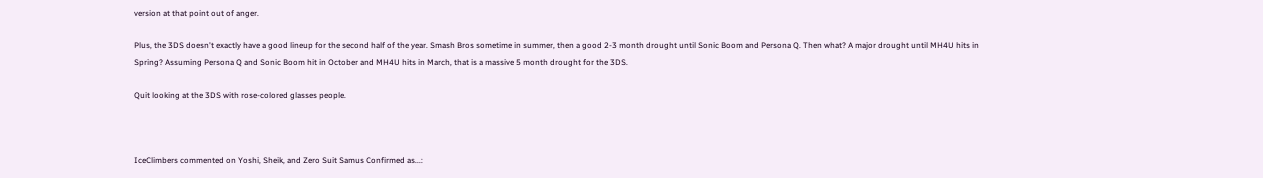version at that point out of anger.

Plus, the 3DS doesn't exactly have a good lineup for the second half of the year. Smash Bros sometime in summer, then a good 2-3 month drought until Sonic Boom and Persona Q. Then what? A major drought until MH4U hits in Spring? Assuming Persona Q and Sonic Boom hit in October and MH4U hits in March, that is a massive 5 month drought for the 3DS.

Quit looking at the 3DS with rose-colored glasses people.



IceClimbers commented on Yoshi, Sheik, and Zero Suit Samus Confirmed as...: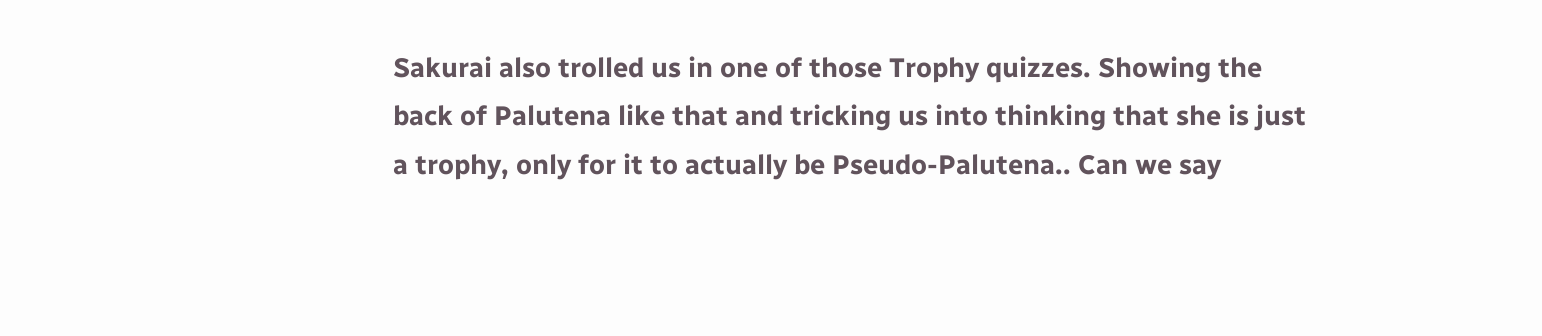Sakurai also trolled us in one of those Trophy quizzes. Showing the back of Palutena like that and tricking us into thinking that she is just a trophy, only for it to actually be Pseudo-Palutena.. Can we say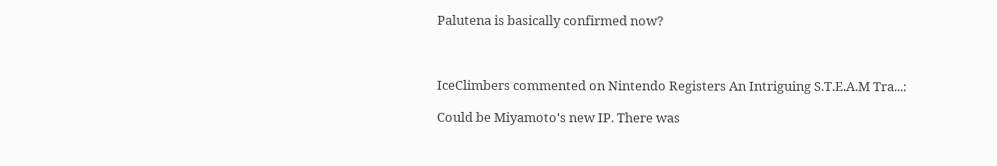Palutena is basically confirmed now?



IceClimbers commented on Nintendo Registers An Intriguing S.T.E.A.M Tra...:

Could be Miyamoto's new IP. There was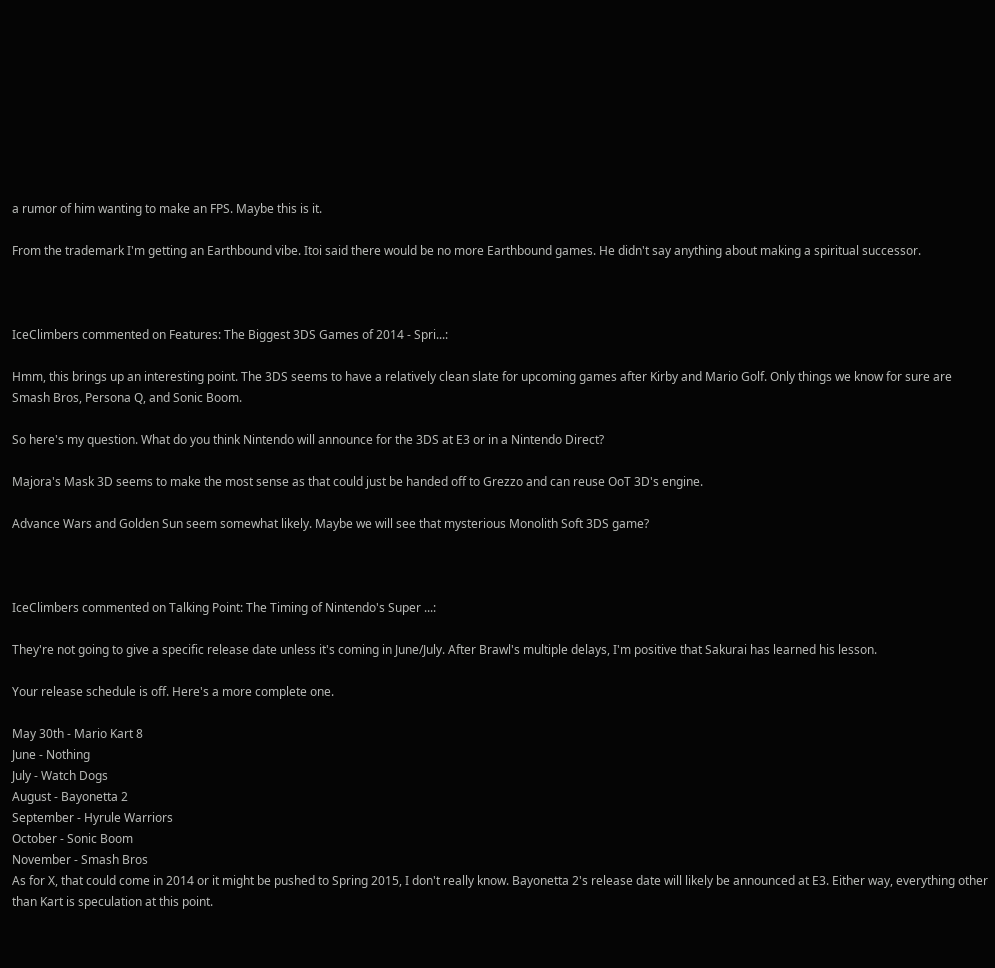a rumor of him wanting to make an FPS. Maybe this is it.

From the trademark I'm getting an Earthbound vibe. Itoi said there would be no more Earthbound games. He didn't say anything about making a spiritual successor.



IceClimbers commented on Features: The Biggest 3DS Games of 2014 - Spri...:

Hmm, this brings up an interesting point. The 3DS seems to have a relatively clean slate for upcoming games after Kirby and Mario Golf. Only things we know for sure are Smash Bros, Persona Q, and Sonic Boom.

So here's my question. What do you think Nintendo will announce for the 3DS at E3 or in a Nintendo Direct?

Majora's Mask 3D seems to make the most sense as that could just be handed off to Grezzo and can reuse OoT 3D's engine.

Advance Wars and Golden Sun seem somewhat likely. Maybe we will see that mysterious Monolith Soft 3DS game?



IceClimbers commented on Talking Point: The Timing of Nintendo's Super ...:

They're not going to give a specific release date unless it's coming in June/July. After Brawl's multiple delays, I'm positive that Sakurai has learned his lesson.

Your release schedule is off. Here's a more complete one.

May 30th - Mario Kart 8
June - Nothing
July - Watch Dogs
August - Bayonetta 2
September - Hyrule Warriors
October - Sonic Boom
November - Smash Bros
As for X, that could come in 2014 or it might be pushed to Spring 2015, I don't really know. Bayonetta 2's release date will likely be announced at E3. Either way, everything other than Kart is speculation at this point.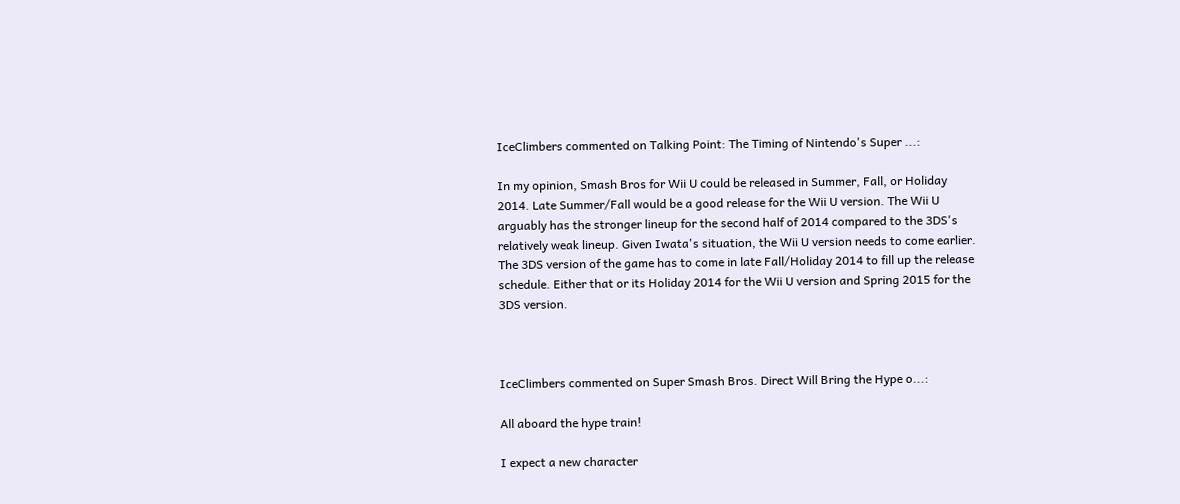IceClimbers commented on Talking Point: The Timing of Nintendo's Super ...:

In my opinion, Smash Bros for Wii U could be released in Summer, Fall, or Holiday 2014. Late Summer/Fall would be a good release for the Wii U version. The Wii U arguably has the stronger lineup for the second half of 2014 compared to the 3DS's relatively weak lineup. Given Iwata's situation, the Wii U version needs to come earlier. The 3DS version of the game has to come in late Fall/Holiday 2014 to fill up the release schedule. Either that or its Holiday 2014 for the Wii U version and Spring 2015 for the 3DS version.



IceClimbers commented on Super Smash Bros. Direct Will Bring the Hype o...:

All aboard the hype train!

I expect a new character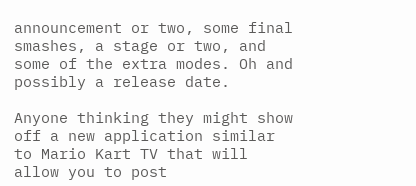announcement or two, some final smashes, a stage or two, and some of the extra modes. Oh and possibly a release date.

Anyone thinking they might show off a new application similar to Mario Kart TV that will allow you to post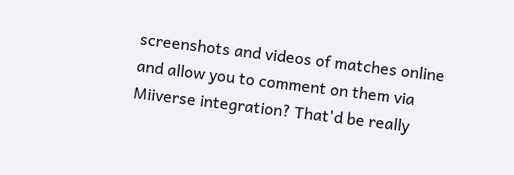screenshots and videos of matches online and allow you to comment on them via Miiverse integration? That'd be really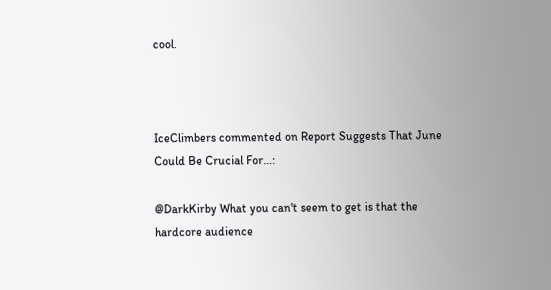cool.



IceClimbers commented on Report Suggests That June Could Be Crucial For...:

@DarkKirby What you can't seem to get is that the hardcore audience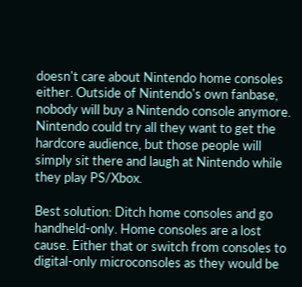doesn't care about Nintendo home consoles either. Outside of Nintendo's own fanbase, nobody will buy a Nintendo console anymore. Nintendo could try all they want to get the hardcore audience, but those people will simply sit there and laugh at Nintendo while they play PS/Xbox.

Best solution: Ditch home consoles and go handheld-only. Home consoles are a lost cause. Either that or switch from consoles to digital-only microconsoles as they would be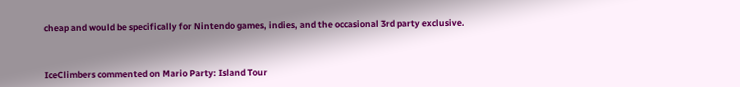cheap and would be specifically for Nintendo games, indies, and the occasional 3rd party exclusive.



IceClimbers commented on Mario Party: Island Tour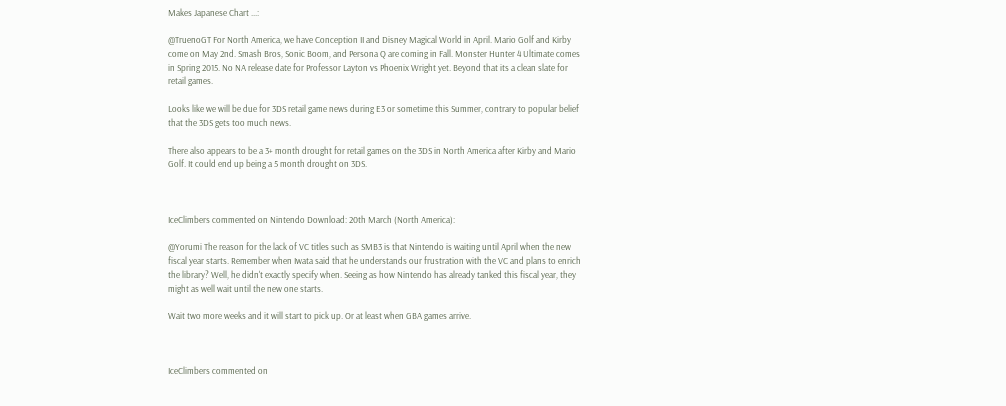Makes Japanese Chart ...:

@TruenoGT For North America, we have Conception II and Disney Magical World in April. Mario Golf and Kirby come on May 2nd. Smash Bros, Sonic Boom, and Persona Q are coming in Fall. Monster Hunter 4 Ultimate comes in Spring 2015. No NA release date for Professor Layton vs Phoenix Wright yet. Beyond that its a clean slate for retail games.

Looks like we will be due for 3DS retail game news during E3 or sometime this Summer, contrary to popular belief that the 3DS gets too much news.

There also appears to be a 3+ month drought for retail games on the 3DS in North America after Kirby and Mario Golf. It could end up being a 5 month drought on 3DS.



IceClimbers commented on Nintendo Download: 20th March (North America):

@Yorumi The reason for the lack of VC titles such as SMB3 is that Nintendo is waiting until April when the new fiscal year starts. Remember when Iwata said that he understands our frustration with the VC and plans to enrich the library? Well, he didn't exactly specify when. Seeing as how Nintendo has already tanked this fiscal year, they might as well wait until the new one starts.

Wait two more weeks and it will start to pick up. Or at least when GBA games arrive.



IceClimbers commented on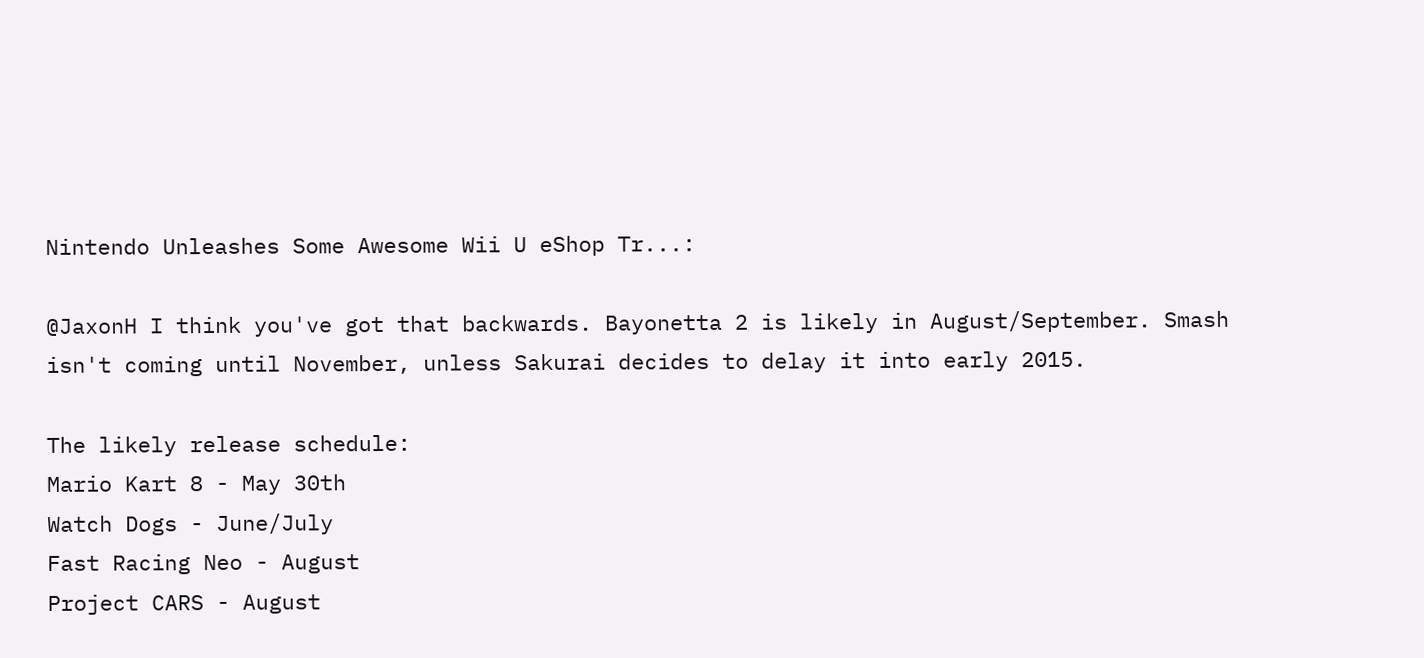Nintendo Unleashes Some Awesome Wii U eShop Tr...:

@JaxonH I think you've got that backwards. Bayonetta 2 is likely in August/September. Smash isn't coming until November, unless Sakurai decides to delay it into early 2015.

The likely release schedule:
Mario Kart 8 - May 30th
Watch Dogs - June/July
Fast Racing Neo - August
Project CARS - August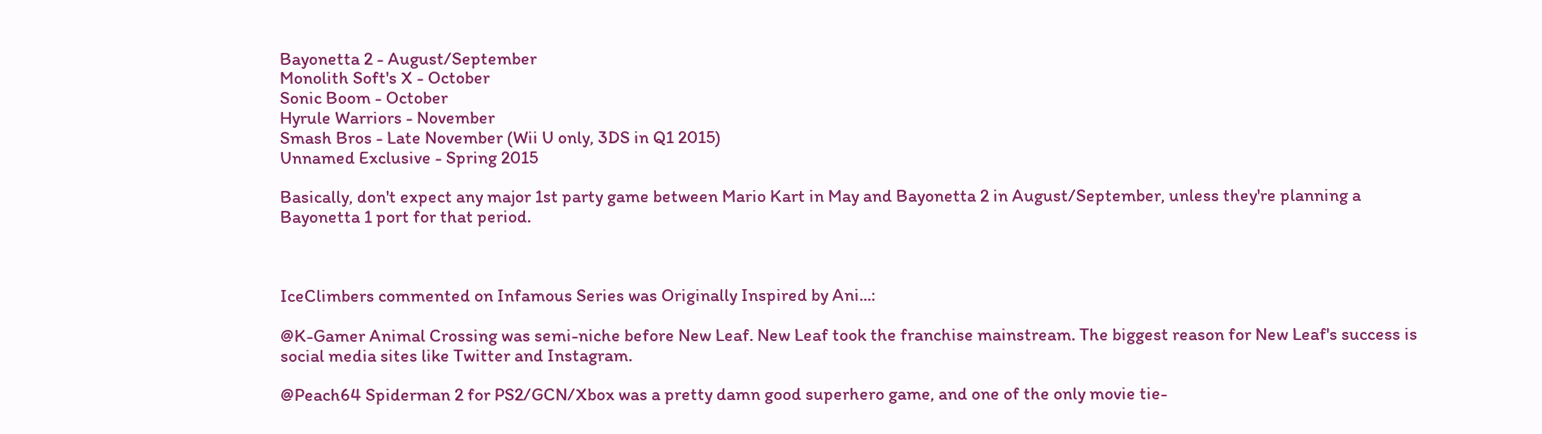Bayonetta 2 - August/September
Monolith Soft's X - October
Sonic Boom - October
Hyrule Warriors - November
Smash Bros - Late November (Wii U only, 3DS in Q1 2015)
Unnamed Exclusive - Spring 2015

Basically, don't expect any major 1st party game between Mario Kart in May and Bayonetta 2 in August/September, unless they're planning a Bayonetta 1 port for that period.



IceClimbers commented on Infamous Series was Originally Inspired by Ani...:

@K-Gamer Animal Crossing was semi-niche before New Leaf. New Leaf took the franchise mainstream. The biggest reason for New Leaf's success is social media sites like Twitter and Instagram.

@Peach64 Spiderman 2 for PS2/GCN/Xbox was a pretty damn good superhero game, and one of the only movie tie-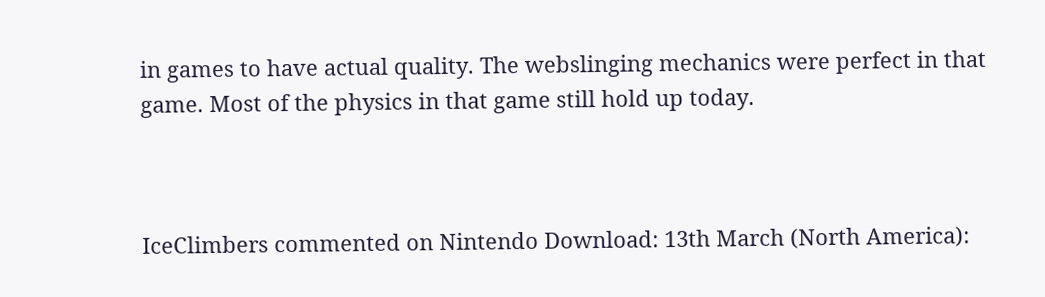in games to have actual quality. The webslinging mechanics were perfect in that game. Most of the physics in that game still hold up today.



IceClimbers commented on Nintendo Download: 13th March (North America):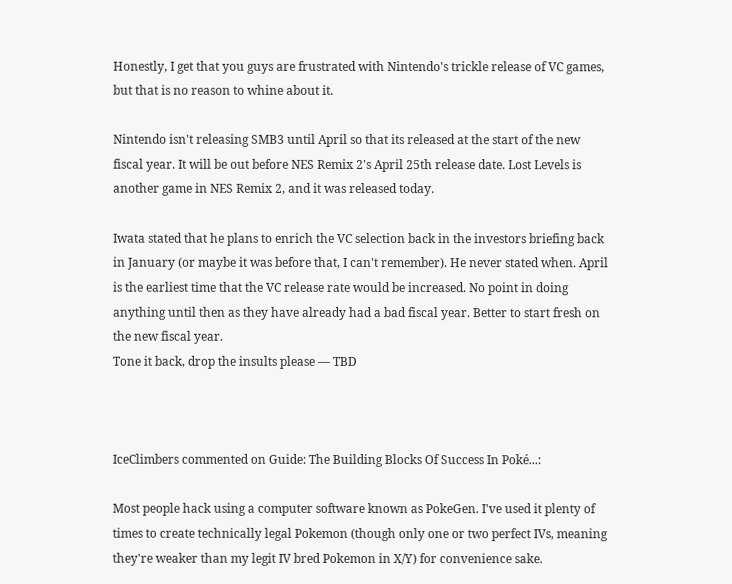Honestly, I get that you guys are frustrated with Nintendo's trickle release of VC games, but that is no reason to whine about it.

Nintendo isn't releasing SMB3 until April so that its released at the start of the new fiscal year. It will be out before NES Remix 2's April 25th release date. Lost Levels is another game in NES Remix 2, and it was released today.

Iwata stated that he plans to enrich the VC selection back in the investors briefing back in January (or maybe it was before that, I can't remember). He never stated when. April is the earliest time that the VC release rate would be increased. No point in doing anything until then as they have already had a bad fiscal year. Better to start fresh on the new fiscal year.
Tone it back, drop the insults please — TBD



IceClimbers commented on Guide: The Building Blocks Of Success In Poké...:

Most people hack using a computer software known as PokeGen. I've used it plenty of times to create technically legal Pokemon (though only one or two perfect IVs, meaning they're weaker than my legit IV bred Pokemon in X/Y) for convenience sake.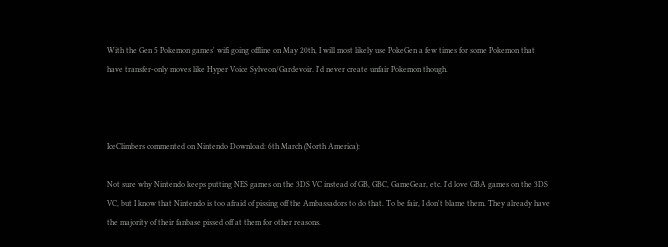With the Gen 5 Pokemon games' wifi going offline on May 20th, I will most likely use PokeGen a few times for some Pokemon that have transfer-only moves like Hyper Voice Sylveon/Gardevoir. I'd never create unfair Pokemon though.



IceClimbers commented on Nintendo Download: 6th March (North America):

Not sure why Nintendo keeps putting NES games on the 3DS VC instead of GB, GBC, GameGear, etc. I'd love GBA games on the 3DS VC, but I know that Nintendo is too afraid of pissing off the Ambassadors to do that. To be fair, I don't blame them. They already have the majority of their fanbase pissed off at them for other reasons.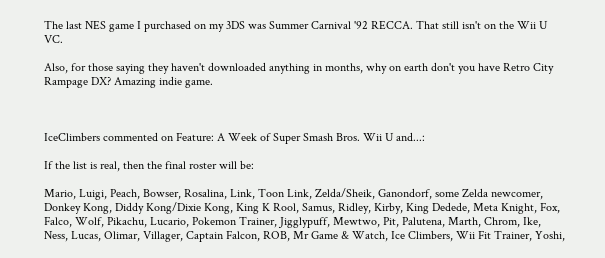The last NES game I purchased on my 3DS was Summer Carnival '92 RECCA. That still isn't on the Wii U VC.

Also, for those saying they haven't downloaded anything in months, why on earth don't you have Retro City Rampage DX? Amazing indie game.



IceClimbers commented on Feature: A Week of Super Smash Bros. Wii U and...:

If the list is real, then the final roster will be:

Mario, Luigi, Peach, Bowser, Rosalina, Link, Toon Link, Zelda/Sheik, Ganondorf, some Zelda newcomer, Donkey Kong, Diddy Kong/Dixie Kong, King K Rool, Samus, Ridley, Kirby, King Dedede, Meta Knight, Fox, Falco, Wolf, Pikachu, Lucario, Pokemon Trainer, Jigglypuff, Mewtwo, Pit, Palutena, Marth, Chrom, Ike, Ness, Lucas, Olimar, Villager, Captain Falcon, ROB, Mr Game & Watch, Ice Climbers, Wii Fit Trainer, Yoshi,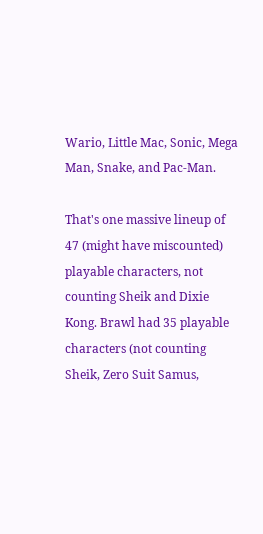Wario, Little Mac, Sonic, Mega Man, Snake, and Pac-Man.

That's one massive lineup of 47 (might have miscounted) playable characters, not counting Sheik and Dixie Kong. Brawl had 35 playable characters (not counting Sheik, Zero Suit Samus,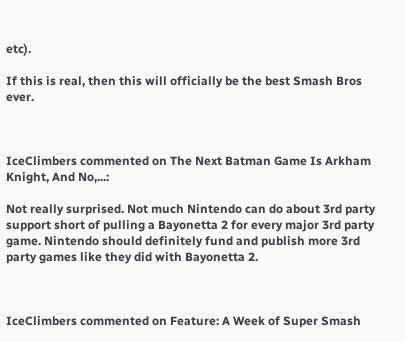etc).

If this is real, then this will officially be the best Smash Bros ever.



IceClimbers commented on The Next Batman Game Is Arkham Knight, And No,...:

Not really surprised. Not much Nintendo can do about 3rd party support short of pulling a Bayonetta 2 for every major 3rd party game. Nintendo should definitely fund and publish more 3rd party games like they did with Bayonetta 2.



IceClimbers commented on Feature: A Week of Super Smash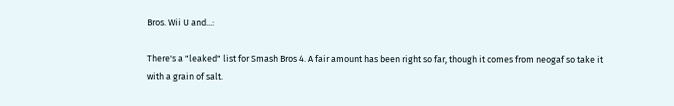Bros. Wii U and...:

There's a "leaked" list for Smash Bros 4. A fair amount has been right so far, though it comes from neogaf so take it with a grain of salt.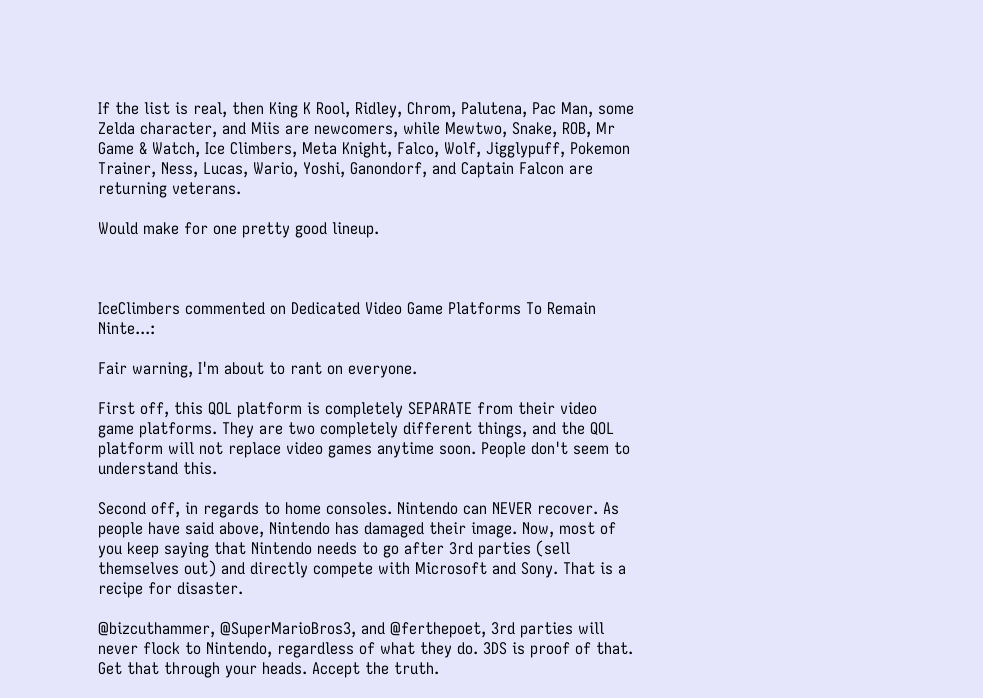If the list is real, then King K Rool, Ridley, Chrom, Palutena, Pac Man, some Zelda character, and Miis are newcomers, while Mewtwo, Snake, ROB, Mr Game & Watch, Ice Climbers, Meta Knight, Falco, Wolf, Jigglypuff, Pokemon Trainer, Ness, Lucas, Wario, Yoshi, Ganondorf, and Captain Falcon are returning veterans.

Would make for one pretty good lineup.



IceClimbers commented on Dedicated Video Game Platforms To Remain Ninte...:

Fair warning, I'm about to rant on everyone.

First off, this QOL platform is completely SEPARATE from their video game platforms. They are two completely different things, and the QOL platform will not replace video games anytime soon. People don't seem to understand this.

Second off, in regards to home consoles. Nintendo can NEVER recover. As people have said above, Nintendo has damaged their image. Now, most of you keep saying that Nintendo needs to go after 3rd parties (sell themselves out) and directly compete with Microsoft and Sony. That is a recipe for disaster.

@bizcuthammer, @SuperMarioBros3, and @ferthepoet, 3rd parties will never flock to Nintendo, regardless of what they do. 3DS is proof of that. Get that through your heads. Accept the truth.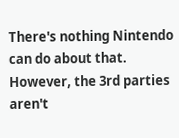There's nothing Nintendo can do about that. However, the 3rd parties aren't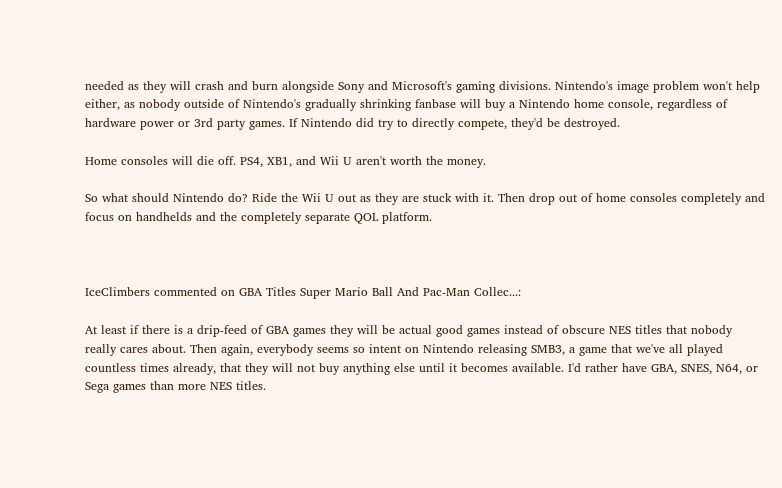needed as they will crash and burn alongside Sony and Microsoft's gaming divisions. Nintendo's image problem won't help either, as nobody outside of Nintendo's gradually shrinking fanbase will buy a Nintendo home console, regardless of hardware power or 3rd party games. If Nintendo did try to directly compete, they'd be destroyed.

Home consoles will die off. PS4, XB1, and Wii U aren't worth the money.

So what should Nintendo do? Ride the Wii U out as they are stuck with it. Then drop out of home consoles completely and focus on handhelds and the completely separate QOL platform.



IceClimbers commented on GBA Titles Super Mario Ball And Pac-Man Collec...:

At least if there is a drip-feed of GBA games they will be actual good games instead of obscure NES titles that nobody really cares about. Then again, everybody seems so intent on Nintendo releasing SMB3, a game that we've all played countless times already, that they will not buy anything else until it becomes available. I'd rather have GBA, SNES, N64, or Sega games than more NES titles.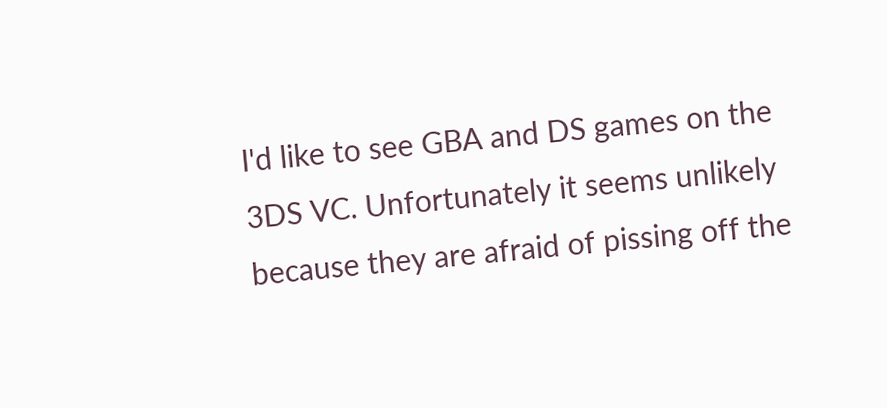I'd like to see GBA and DS games on the 3DS VC. Unfortunately it seems unlikely because they are afraid of pissing off the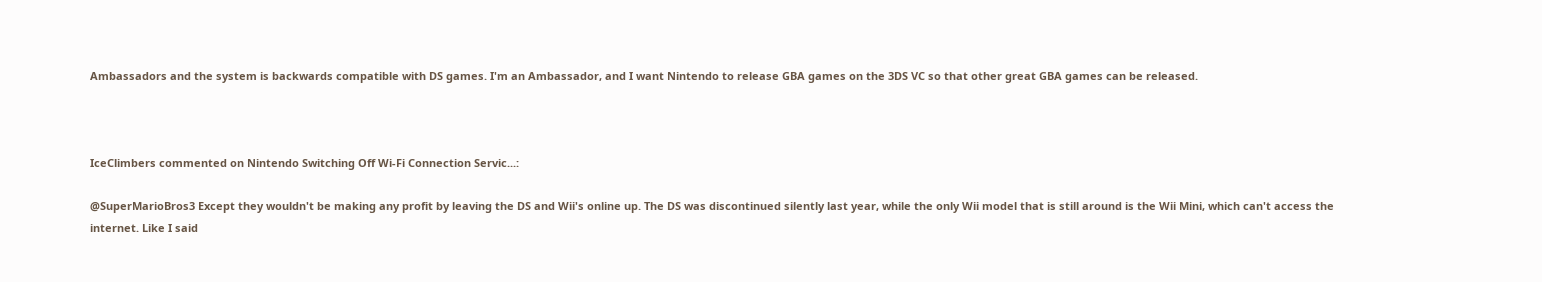Ambassadors and the system is backwards compatible with DS games. I'm an Ambassador, and I want Nintendo to release GBA games on the 3DS VC so that other great GBA games can be released.



IceClimbers commented on Nintendo Switching Off Wi-Fi Connection Servic...:

@SuperMarioBros3 Except they wouldn't be making any profit by leaving the DS and Wii's online up. The DS was discontinued silently last year, while the only Wii model that is still around is the Wii Mini, which can't access the internet. Like I said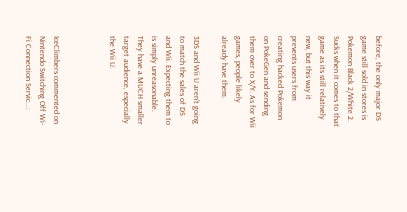before, the only major DS game still sold in stores is Pokemon Black 2/White 2. Sucks when it comes to that game as its still relatively new, but this way it prevents users from creating hacked Pokemon on PokeGen and sending them over to X/Y. As for Wii games, people likely already have them.

3DS and Wii U aren't going to match the sales of DS and Wii. Expecting them to is simply unreasonable. They have a MUCH smaller target audience, especially the Wii U.



IceClimbers commented on Nintendo Switching Off Wi-Fi Connection Servic...: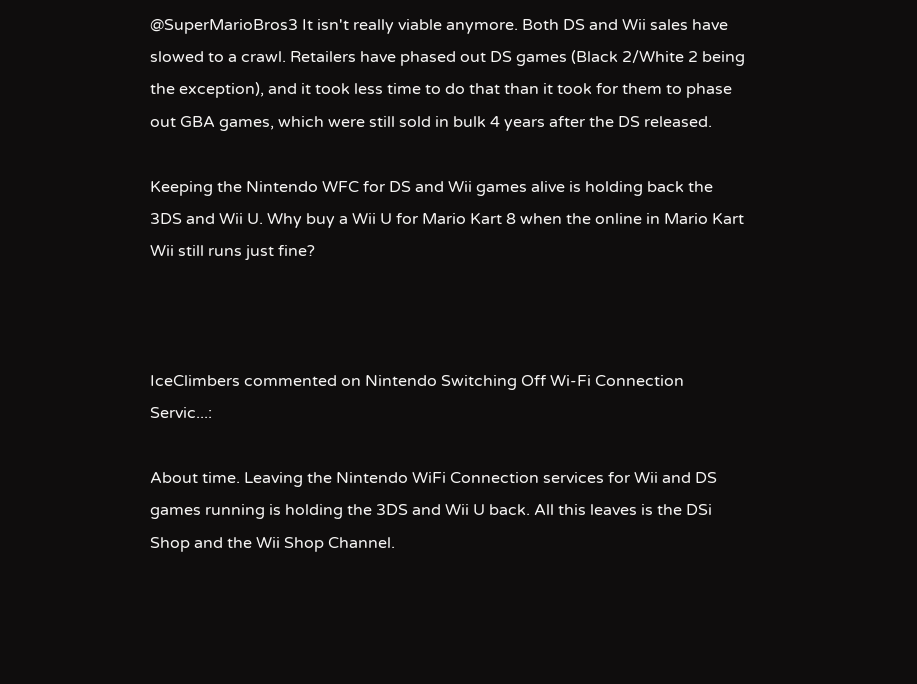@SuperMarioBros3 It isn't really viable anymore. Both DS and Wii sales have slowed to a crawl. Retailers have phased out DS games (Black 2/White 2 being the exception), and it took less time to do that than it took for them to phase out GBA games, which were still sold in bulk 4 years after the DS released.

Keeping the Nintendo WFC for DS and Wii games alive is holding back the 3DS and Wii U. Why buy a Wii U for Mario Kart 8 when the online in Mario Kart Wii still runs just fine?



IceClimbers commented on Nintendo Switching Off Wi-Fi Connection Servic...:

About time. Leaving the Nintendo WiFi Connection services for Wii and DS games running is holding the 3DS and Wii U back. All this leaves is the DSi Shop and the Wii Shop Channel.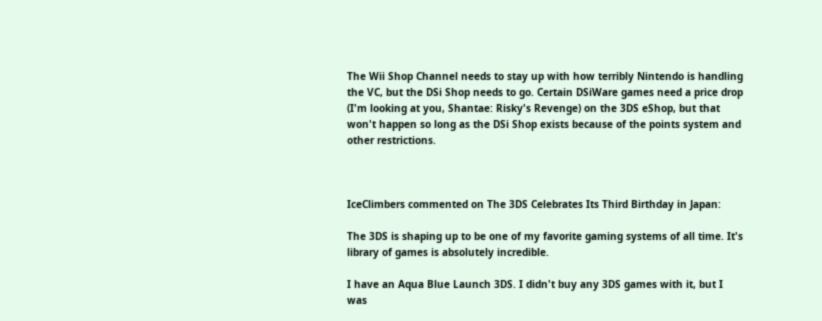The Wii Shop Channel needs to stay up with how terribly Nintendo is handling the VC, but the DSi Shop needs to go. Certain DSiWare games need a price drop (I'm looking at you, Shantae: Risky's Revenge) on the 3DS eShop, but that won't happen so long as the DSi Shop exists because of the points system and other restrictions.



IceClimbers commented on The 3DS Celebrates Its Third Birthday in Japan:

The 3DS is shaping up to be one of my favorite gaming systems of all time. It's library of games is absolutely incredible.

I have an Aqua Blue Launch 3DS. I didn't buy any 3DS games with it, but I was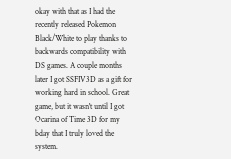okay with that as I had the recently released Pokemon Black/White to play thanks to backwards compatibility with DS games. A couple months later I got SSFIV3D as a gift for working hard in school. Great game, but it wasn't until I got Ocarina of Time 3D for my bday that I truly loved the system.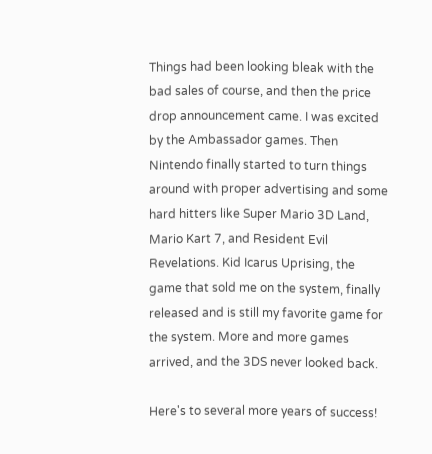Things had been looking bleak with the bad sales of course, and then the price drop announcement came. I was excited by the Ambassador games. Then Nintendo finally started to turn things around with proper advertising and some hard hitters like Super Mario 3D Land, Mario Kart 7, and Resident Evil Revelations. Kid Icarus Uprising, the game that sold me on the system, finally released and is still my favorite game for the system. More and more games arrived, and the 3DS never looked back.

Here's to several more years of success!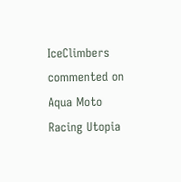IceClimbers commented on Aqua Moto Racing Utopia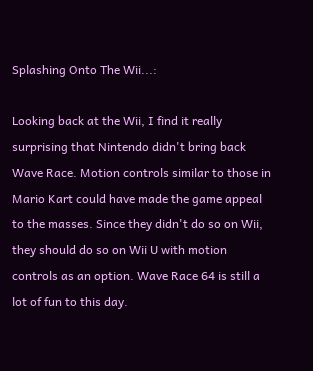Splashing Onto The Wii...:

Looking back at the Wii, I find it really surprising that Nintendo didn't bring back Wave Race. Motion controls similar to those in Mario Kart could have made the game appeal to the masses. Since they didn't do so on Wii, they should do so on Wii U with motion controls as an option. Wave Race 64 is still a lot of fun to this day.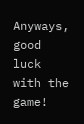Anyways, good luck with the game!